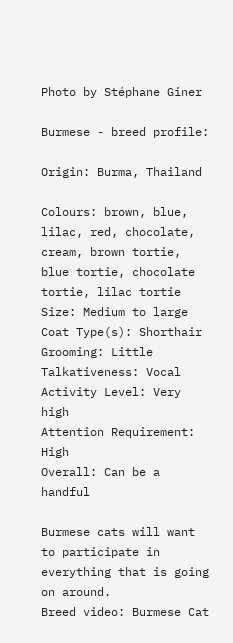Photo by Stéphane Giner

Burmese - breed profile:

Origin: Burma, Thailand

Colours: brown, blue, lilac, red, chocolate, cream, brown tortie, blue tortie, chocolate tortie, lilac tortie
Size: Medium to large
Coat Type(s): Shorthair
Grooming: Little
Talkativeness: Vocal
Activity Level: Very high
Attention Requirement: High
Overall: Can be a handful

Burmese cats will want to participate in everything that is going on around.
Breed video: Burmese Cat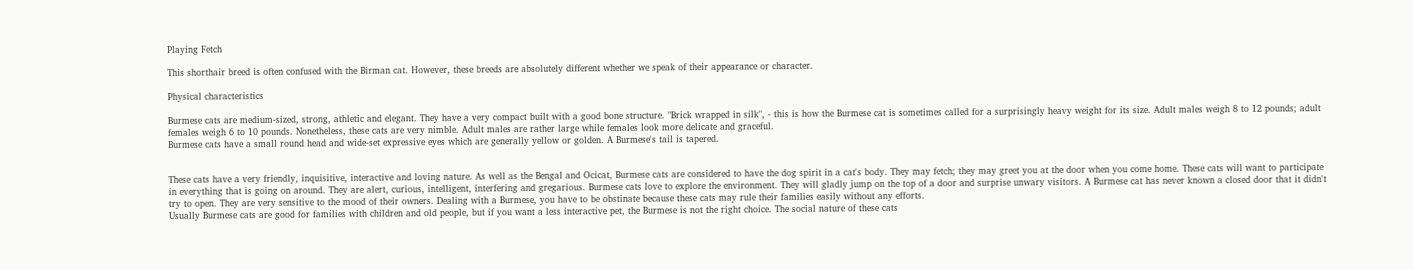Playing Fetch

This shorthair breed is often confused with the Birman cat. However, these breeds are absolutely different whether we speak of their appearance or character.

Physical characteristics

Burmese cats are medium-sized, strong, athletic and elegant. They have a very compact built with a good bone structure. "Brick wrapped in silk", - this is how the Burmese cat is sometimes called for a surprisingly heavy weight for its size. Adult males weigh 8 to 12 pounds; adult females weigh 6 to 10 pounds. Nonetheless, these cats are very nimble. Adult males are rather large while females look more delicate and graceful.
Burmese cats have a small round head and wide-set expressive eyes which are generally yellow or golden. A Burmese's tail is tapered.


These cats have a very friendly, inquisitive, interactive and loving nature. As well as the Bengal and Ocicat, Burmese cats are considered to have the dog spirit in a cat's body. They may fetch; they may greet you at the door when you come home. These cats will want to participate in everything that is going on around. They are alert, curious, intelligent, interfering and gregarious. Burmese cats love to explore the environment. They will gladly jump on the top of a door and surprise unwary visitors. A Burmese cat has never known a closed door that it didn't try to open. They are very sensitive to the mood of their owners. Dealing with a Burmese, you have to be obstinate because these cats may rule their families easily without any efforts.
Usually Burmese cats are good for families with children and old people, but if you want a less interactive pet, the Burmese is not the right choice. The social nature of these cats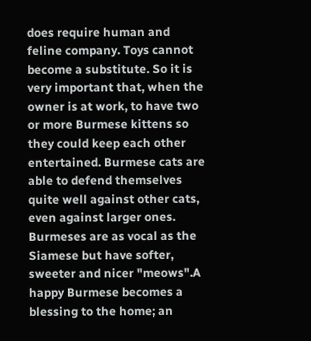does require human and feline company. Toys cannot become a substitute. So it is very important that, when the owner is at work, to have two or more Burmese kittens so they could keep each other entertained. Burmese cats are able to defend themselves quite well against other cats, even against larger ones. Burmeses are as vocal as the Siamese but have softer, sweeter and nicer "meows".A happy Burmese becomes a blessing to the home; an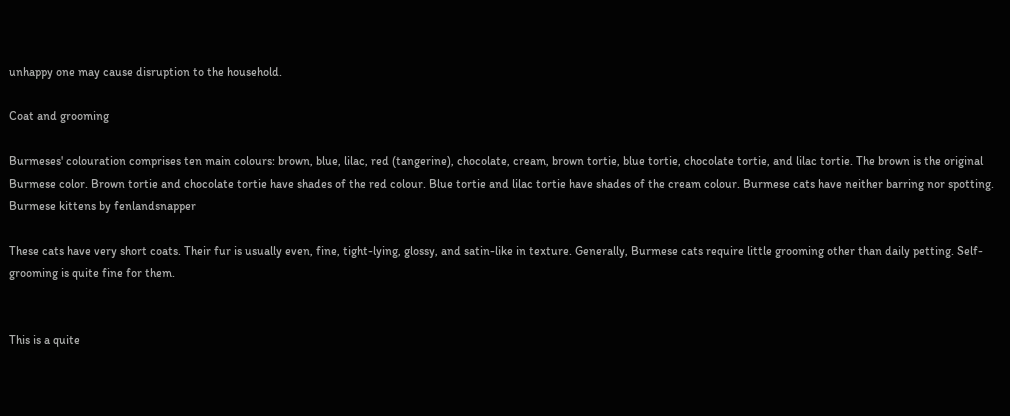unhappy one may cause disruption to the household.

Coat and grooming

Burmeses' colouration comprises ten main colours: brown, blue, lilac, red (tangerine), chocolate, cream, brown tortie, blue tortie, chocolate tortie, and lilac tortie. The brown is the original Burmese color. Brown tortie and chocolate tortie have shades of the red colour. Blue tortie and lilac tortie have shades of the cream colour. Burmese cats have neither barring nor spotting.
Burmese kittens by fenlandsnapper

These cats have very short coats. Their fur is usually even, fine, tight-lying, glossy, and satin-like in texture. Generally, Burmese cats require little grooming other than daily petting. Self-grooming is quite fine for them.


This is a quite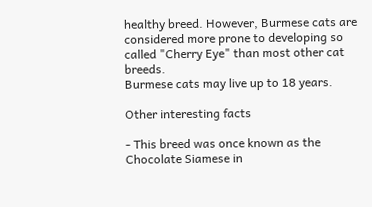healthy breed. However, Burmese cats are considered more prone to developing so called "Cherry Eye" than most other cat breeds.
Burmese cats may live up to 18 years.

Other interesting facts

- This breed was once known as the Chocolate Siamese in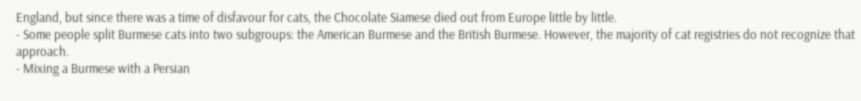England, but since there was a time of disfavour for cats, the Chocolate Siamese died out from Europe little by little.
- Some people split Burmese cats into two subgroups: the American Burmese and the British Burmese. However, the majority of cat registries do not recognize that approach.
- Mixing a Burmese with a Persian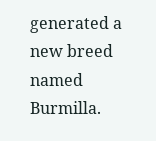generated a new breed named Burmilla.